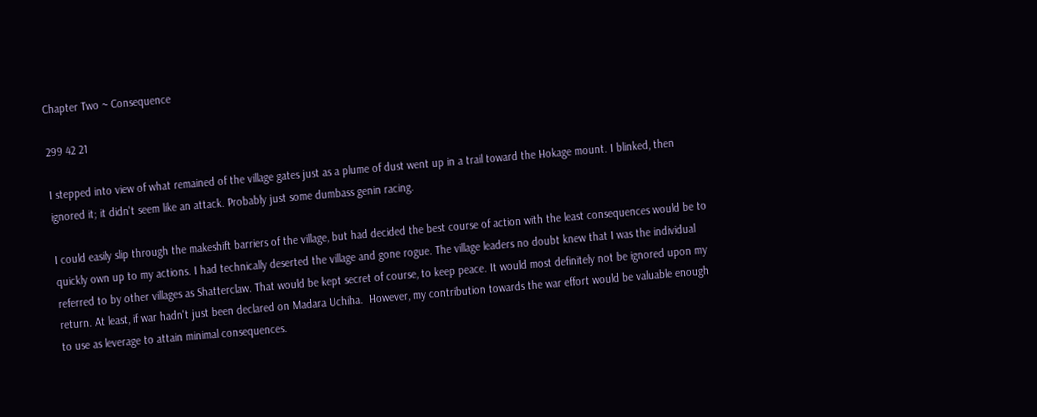Chapter Two ~ Consequence

299 42 21

I stepped into view of what remained of the village gates just as a plume of dust went up in a trail toward the Hokage mount. I blinked, then ignored it; it didn't seem like an attack. Probably just some dumbass genin racing.

I could easily slip through the makeshift barriers of the village, but had decided the best course of action with the least consequences would be to quickly own up to my actions. I had technically deserted the village and gone rogue. The village leaders no doubt knew that I was the individual referred to by other villages as Shatterclaw. That would be kept secret of course, to keep peace. It would most definitely not be ignored upon my return. At least, if war hadn't just been declared on Madara Uchiha.  However, my contribution towards the war effort would be valuable enough to use as leverage to attain minimal consequences.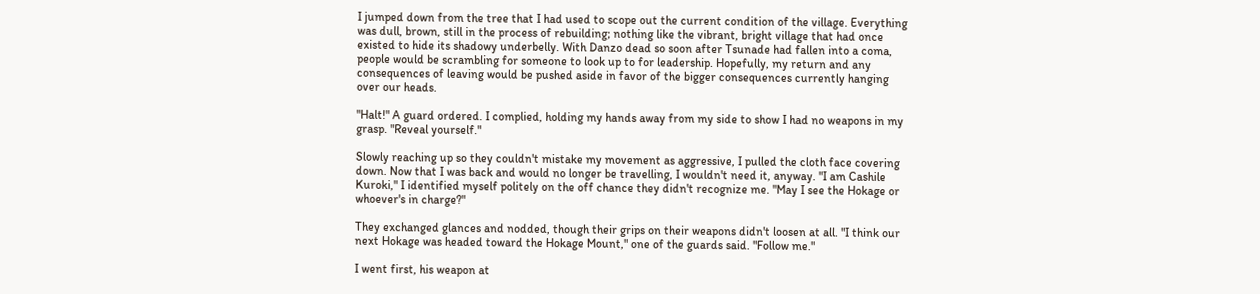I jumped down from the tree that I had used to scope out the current condition of the village. Everything was dull, brown, still in the process of rebuilding; nothing like the vibrant, bright village that had once existed to hide its shadowy underbelly. With Danzo dead so soon after Tsunade had fallen into a coma, people would be scrambling for someone to look up to for leadership. Hopefully, my return and any consequences of leaving would be pushed aside in favor of the bigger consequences currently hanging over our heads.

"Halt!" A guard ordered. I complied, holding my hands away from my side to show I had no weapons in my grasp. "Reveal yourself."

Slowly reaching up so they couldn't mistake my movement as aggressive, I pulled the cloth face covering down. Now that I was back and would no longer be travelling, I wouldn't need it, anyway. "I am Cashile Kuroki," I identified myself politely on the off chance they didn't recognize me. "May I see the Hokage or whoever's in charge?"

They exchanged glances and nodded, though their grips on their weapons didn't loosen at all. "I think our next Hokage was headed toward the Hokage Mount," one of the guards said. "Follow me."

I went first, his weapon at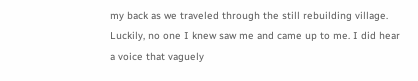my back as we traveled through the still rebuilding village. Luckily, no one I knew saw me and came up to me. I did hear a voice that vaguely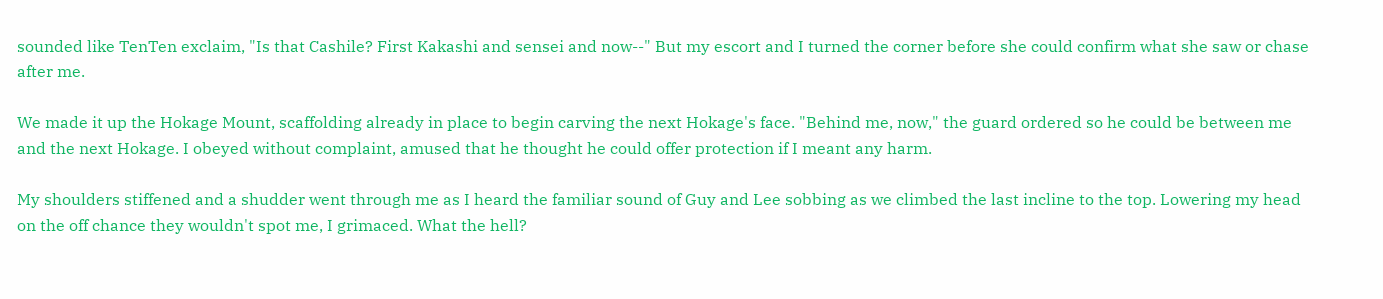sounded like TenTen exclaim, "Is that Cashile? First Kakashi and sensei and now--" But my escort and I turned the corner before she could confirm what she saw or chase after me.

We made it up the Hokage Mount, scaffolding already in place to begin carving the next Hokage's face. "Behind me, now," the guard ordered so he could be between me and the next Hokage. I obeyed without complaint, amused that he thought he could offer protection if I meant any harm.

My shoulders stiffened and a shudder went through me as I heard the familiar sound of Guy and Lee sobbing as we climbed the last incline to the top. Lowering my head on the off chance they wouldn't spot me, I grimaced. What the hell?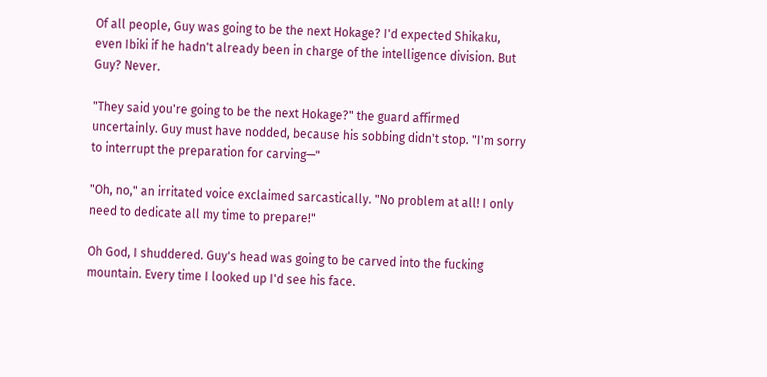Of all people, Guy was going to be the next Hokage? I'd expected Shikaku, even Ibiki if he hadn't already been in charge of the intelligence division. But Guy? Never.

"They said you're going to be the next Hokage?" the guard affirmed uncertainly. Guy must have nodded, because his sobbing didn't stop. "I'm sorry to interrupt the preparation for carving—"

"Oh, no," an irritated voice exclaimed sarcastically. "No problem at all! I only need to dedicate all my time to prepare!"

Oh God, I shuddered. Guy's head was going to be carved into the fucking mountain. Every time I looked up I'd see his face.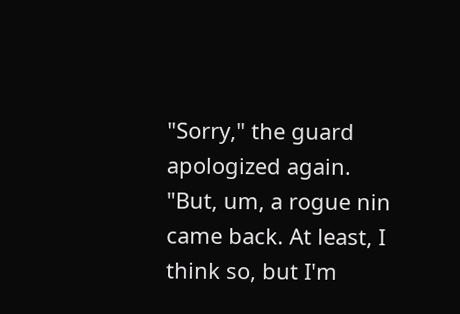"Sorry," the guard apologized again. "But, um, a rogue nin came back. At least, I think so, but I'm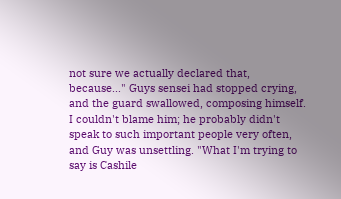not sure we actually declared that, because..." Guys sensei had stopped crying, and the guard swallowed, composing himself. I couldn't blame him; he probably didn't speak to such important people very often, and Guy was unsettling. "What I'm trying to say is Cashile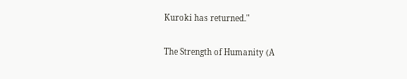Kuroki has returned."

The Strength of Humanity (A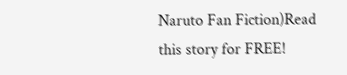Naruto Fan Fiction)Read this story for FREE!